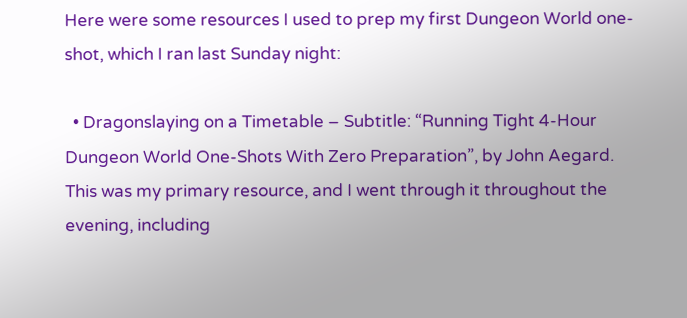Here were some resources I used to prep my first Dungeon World one-shot, which I ran last Sunday night:

  • Dragonslaying on a Timetable – Subtitle: “Running Tight 4-Hour Dungeon World One-Shots With Zero Preparation”, by John Aegard. This was my primary resource, and I went through it throughout the evening, including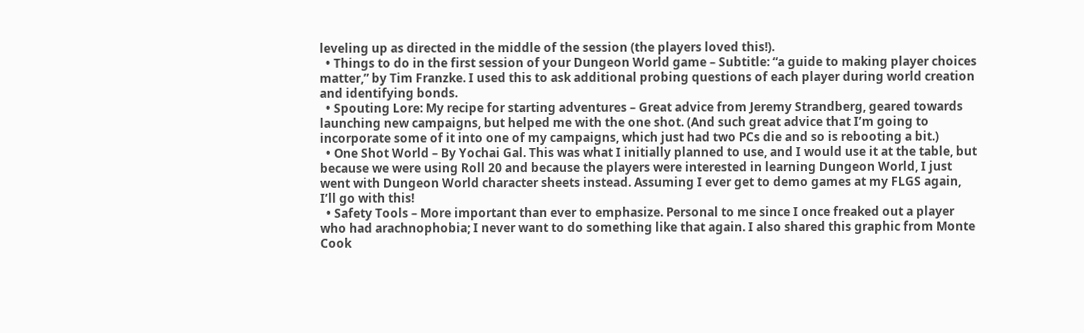leveling up as directed in the middle of the session (the players loved this!).
  • Things to do in the first session of your Dungeon World game – Subtitle: “a guide to making player choices matter,” by Tim Franzke. I used this to ask additional probing questions of each player during world creation and identifying bonds.
  • Spouting Lore: My recipe for starting adventures – Great advice from Jeremy Strandberg, geared towards launching new campaigns, but helped me with the one shot. (And such great advice that I’m going to incorporate some of it into one of my campaigns, which just had two PCs die and so is rebooting a bit.)
  • One Shot World – By Yochai Gal. This was what I initially planned to use, and I would use it at the table, but because we were using Roll 20 and because the players were interested in learning Dungeon World, I just went with Dungeon World character sheets instead. Assuming I ever get to demo games at my FLGS again, I’ll go with this!
  • Safety Tools – More important than ever to emphasize. Personal to me since I once freaked out a player who had arachnophobia; I never want to do something like that again. I also shared this graphic from Monte Cook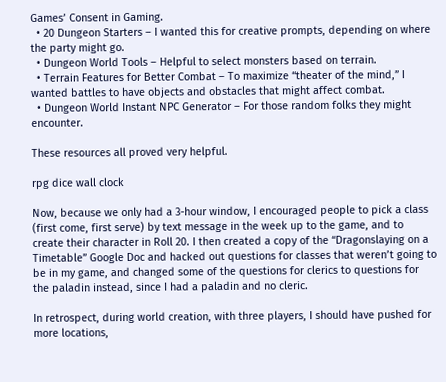Games’ Consent in Gaming.
  • 20 Dungeon Starters – I wanted this for creative prompts, depending on where the party might go.
  • Dungeon World Tools – Helpful to select monsters based on terrain.
  • Terrain Features for Better Combat – To maximize “theater of the mind,” I wanted battles to have objects and obstacles that might affect combat.
  • Dungeon World Instant NPC Generator – For those random folks they might encounter.

These resources all proved very helpful.

rpg dice wall clock

Now, because we only had a 3-hour window, I encouraged people to pick a class (first come, first serve) by text message in the week up to the game, and to create their character in Roll 20. I then created a copy of the “Dragonslaying on a Timetable” Google Doc and hacked out questions for classes that weren’t going to be in my game, and changed some of the questions for clerics to questions for the paladin instead, since I had a paladin and no cleric.

In retrospect, during world creation, with three players, I should have pushed for more locations,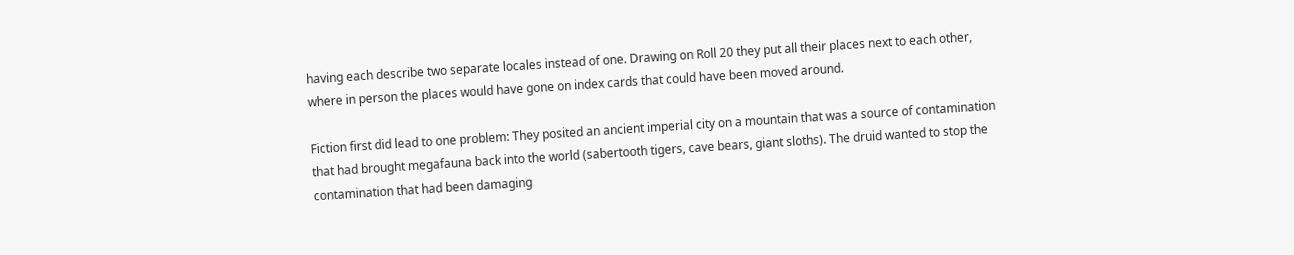having each describe two separate locales instead of one. Drawing on Roll 20 they put all their places next to each other, where in person the places would have gone on index cards that could have been moved around.

Fiction first did lead to one problem: They posited an ancient imperial city on a mountain that was a source of contamination that had brought megafauna back into the world (sabertooth tigers, cave bears, giant sloths). The druid wanted to stop the contamination that had been damaging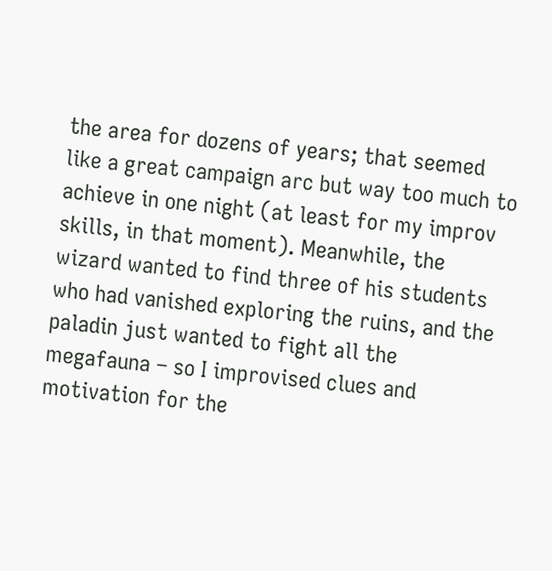the area for dozens of years; that seemed like a great campaign arc but way too much to achieve in one night (at least for my improv skills, in that moment). Meanwhile, the wizard wanted to find three of his students who had vanished exploring the ruins, and the paladin just wanted to fight all the megafauna – so I improvised clues and motivation for the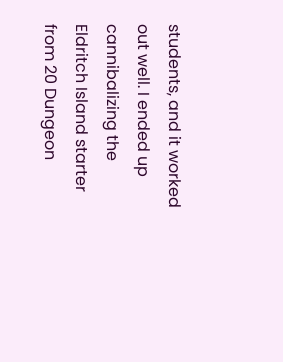students, and it worked out well. I ended up cannibalizing the Eldritch Island starter from 20 Dungeon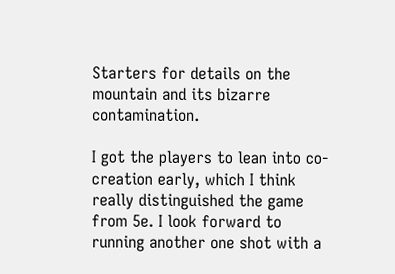Starters for details on the mountain and its bizarre contamination.

I got the players to lean into co-creation early, which I think really distinguished the game from 5e. I look forward to running another one shot with a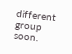different group soon.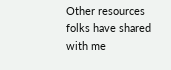Other resources folks have shared with me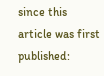since this article was first published: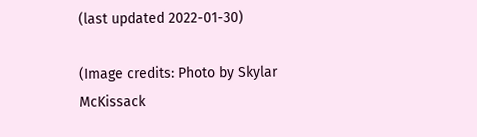(last updated 2022-01-30)

(Image credits: Photo by Skylar McKissack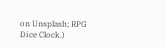on Unsplash; RPG Dice Clock.)